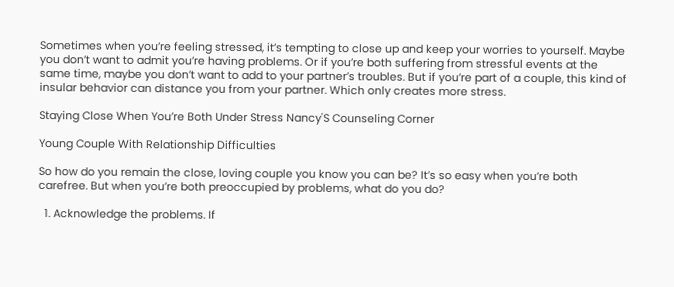Sometimes when you’re feeling stressed, it’s tempting to close up and keep your worries to yourself. Maybe you don’t want to admit you’re having problems. Or if you’re both suffering from stressful events at the same time, maybe you don’t want to add to your partner’s troubles. But if you’re part of a couple, this kind of insular behavior can distance you from your partner. Which only creates more stress.

Staying Close When You’re Both Under Stress Nancy'S Counseling Corner

Young Couple With Relationship Difficulties

So how do you remain the close, loving couple you know you can be? It’s so easy when you’re both carefree. But when you’re both preoccupied by problems, what do you do?

  1. Acknowledge the problems. If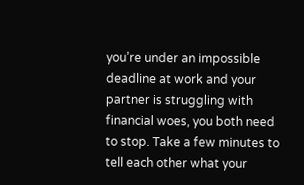you’re under an impossible deadline at work and your partner is struggling with financial woes, you both need to stop. Take a few minutes to tell each other what your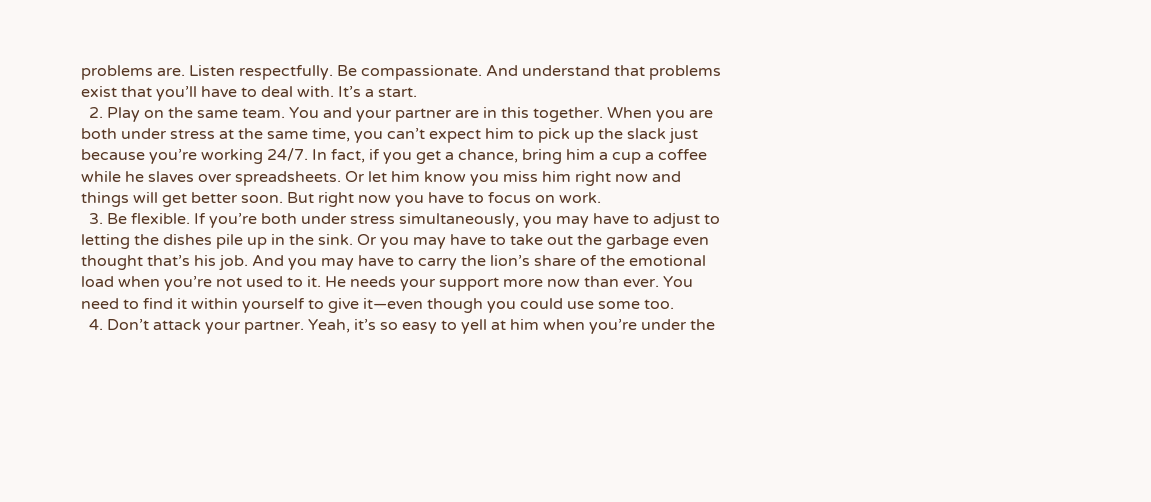problems are. Listen respectfully. Be compassionate. And understand that problems exist that you’ll have to deal with. It’s a start.
  2. Play on the same team. You and your partner are in this together. When you are both under stress at the same time, you can’t expect him to pick up the slack just because you’re working 24/7. In fact, if you get a chance, bring him a cup a coffee while he slaves over spreadsheets. Or let him know you miss him right now and things will get better soon. But right now you have to focus on work.
  3. Be flexible. If you’re both under stress simultaneously, you may have to adjust to letting the dishes pile up in the sink. Or you may have to take out the garbage even thought that’s his job. And you may have to carry the lion’s share of the emotional load when you’re not used to it. He needs your support more now than ever. You need to find it within yourself to give it—even though you could use some too.
  4. Don’t attack your partner. Yeah, it’s so easy to yell at him when you’re under the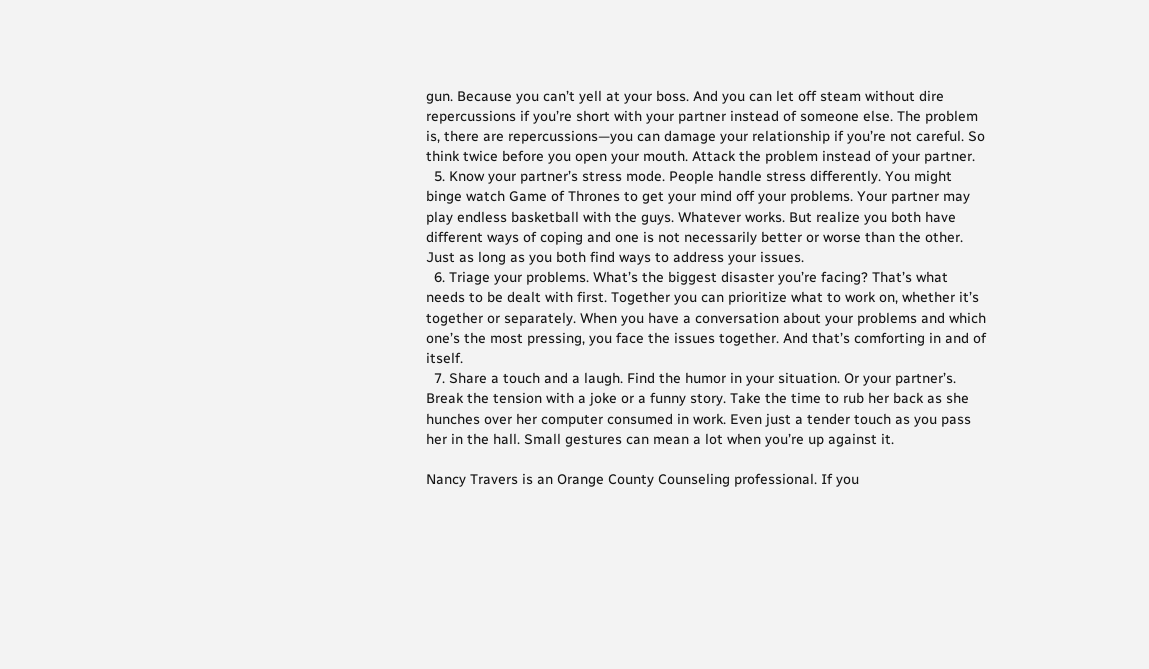gun. Because you can’t yell at your boss. And you can let off steam without dire repercussions if you’re short with your partner instead of someone else. The problem is, there are repercussions—you can damage your relationship if you’re not careful. So think twice before you open your mouth. Attack the problem instead of your partner.
  5. Know your partner’s stress mode. People handle stress differently. You might binge watch Game of Thrones to get your mind off your problems. Your partner may play endless basketball with the guys. Whatever works. But realize you both have different ways of coping and one is not necessarily better or worse than the other. Just as long as you both find ways to address your issues.
  6. Triage your problems. What’s the biggest disaster you’re facing? That’s what needs to be dealt with first. Together you can prioritize what to work on, whether it’s together or separately. When you have a conversation about your problems and which one’s the most pressing, you face the issues together. And that’s comforting in and of itself.
  7. Share a touch and a laugh. Find the humor in your situation. Or your partner’s. Break the tension with a joke or a funny story. Take the time to rub her back as she hunches over her computer consumed in work. Even just a tender touch as you pass her in the hall. Small gestures can mean a lot when you’re up against it.

Nancy Travers is an Orange County Counseling professional. If you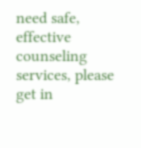need safe, effective counseling services, please get in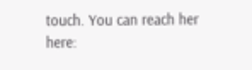touch. You can reach her here: